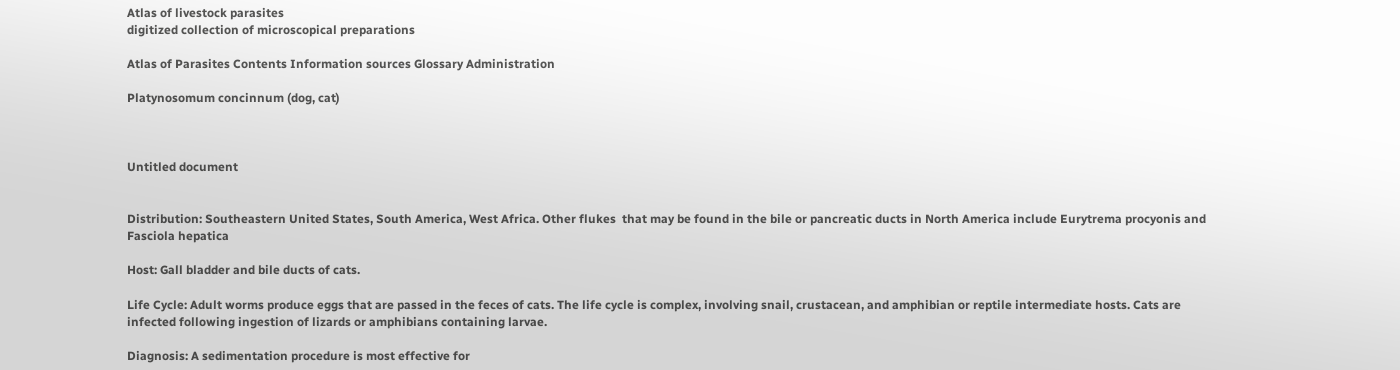Atlas of livestock parasites
digitized collection of microscopical preparations

Atlas of Parasites Contents Information sources Glossary Administration

Platynosomum concinnum (dog, cat)



Untitled document


Distribution: Southeastern United States, South America, West Africa. Other flukes  that may be found in the bile or pancreatic ducts in North America include Eurytrema procyonis and Fasciola hepatica

Host: Gall bladder and bile ducts of cats.

Life Cycle: Adult worms produce eggs that are passed in the feces of cats. The life cycle is complex, involving snail, crustacean, and amphibian or reptile intermediate hosts. Cats are infected following ingestion of lizards or amphibians containing larvae.

Diagnosis: A sedimentation procedure is most effective for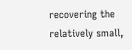recovering the relatively small,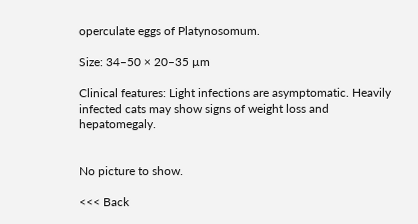operculate eggs of Platynosomum.

Size: 34–50 × 20–35 µm

Clinical features: Light infections are asymptomatic. Heavily infected cats may show signs of weight loss and hepatomegaly.


No picture to show.

<<< Back